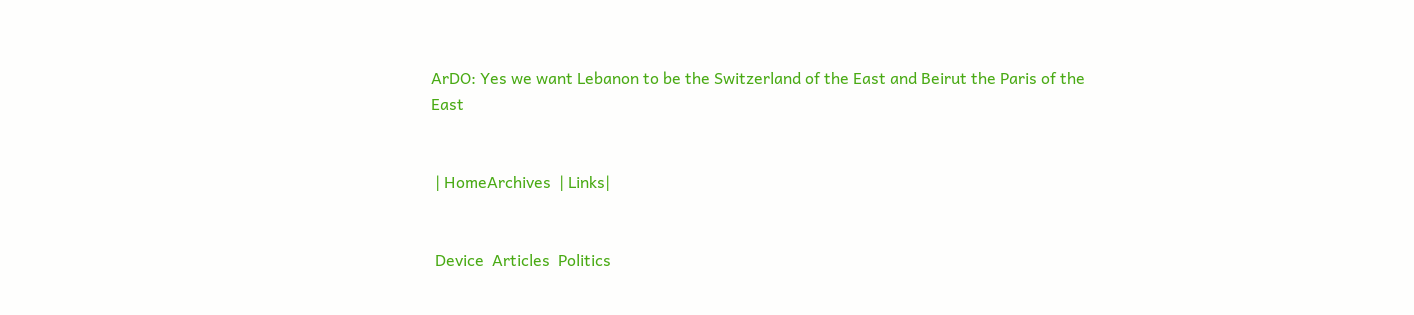ArDO: Yes we want Lebanon to be the Switzerland of the East and Beirut the Paris of the East


 | HomeArchives  | Links|


 Device  Articles  Politics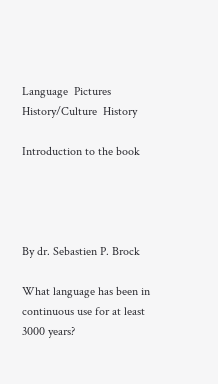Language  Pictures  History/Culture  History

Introduction to the book




By dr. Sebastien P. Brock

What language has been in continuous use for at least 3000 years?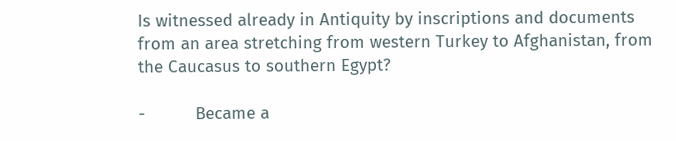Is witnessed already in Antiquity by inscriptions and documents from an area stretching from western Turkey to Afghanistan, from the Caucasus to southern Egypt?

-          Became a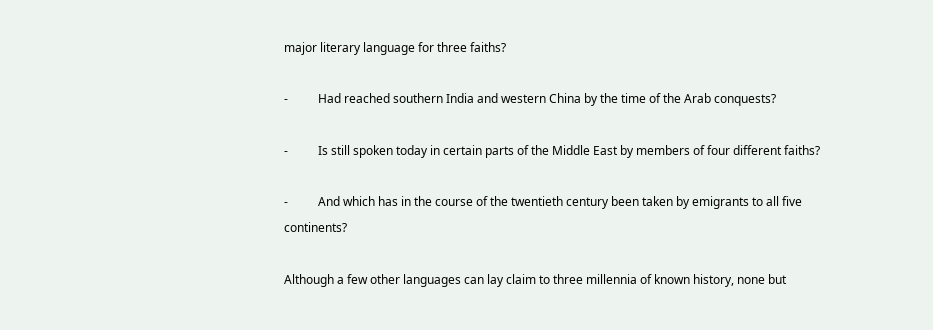major literary language for three faiths?

-          Had reached southern India and western China by the time of the Arab conquests?

-          Is still spoken today in certain parts of the Middle East by members of four different faiths?

-          And which has in the course of the twentieth century been taken by emigrants to all five continents?

Although a few other languages can lay claim to three millennia of known history, none but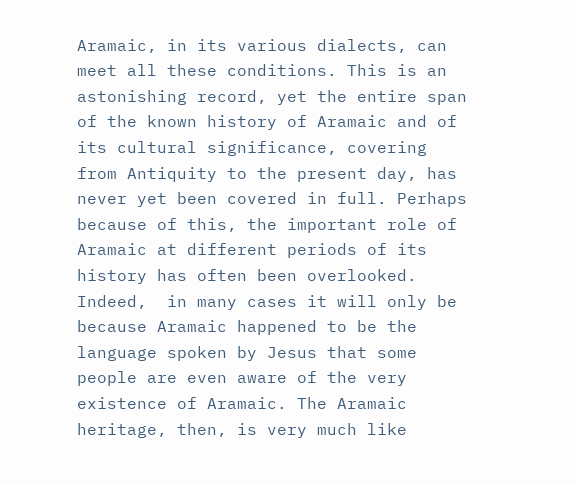Aramaic, in its various dialects, can meet all these conditions. This is an astonishing record, yet the entire span of the known history of Aramaic and of its cultural significance, covering from Antiquity to the present day, has never yet been covered in full. Perhaps because of this, the important role of Aramaic at different periods of its history has often been overlooked. Indeed,  in many cases it will only be because Aramaic happened to be the language spoken by Jesus that some people are even aware of the very existence of Aramaic. The Aramaic heritage, then, is very much like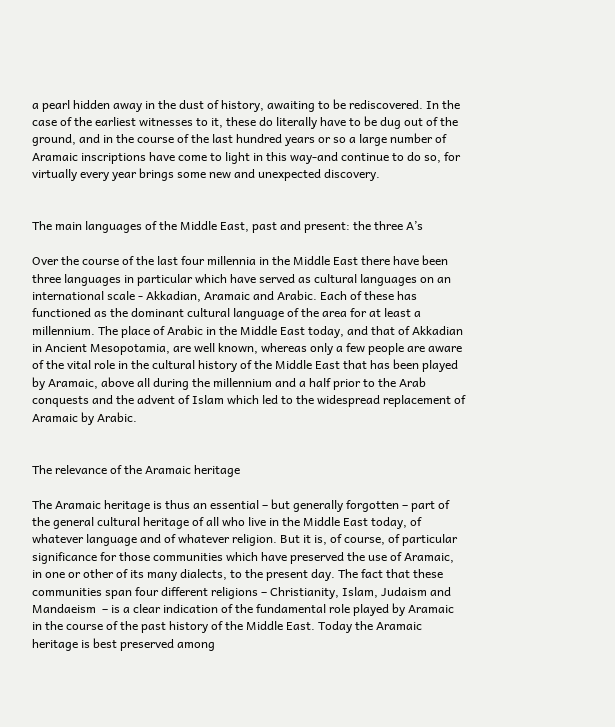a pearl hidden away in the dust of history, awaiting to be rediscovered. In the case of the earliest witnesses to it, these do literally have to be dug out of the ground, and in the course of the last hundred years or so a large number of Aramaic inscriptions have come to light in this way-and continue to do so, for virtually every year brings some new and unexpected discovery.


The main languages of the Middle East, past and present: the three A’s

Over the course of the last four millennia in the Middle East there have been three languages in particular which have served as cultural languages on an international scale - Akkadian, Aramaic and Arabic. Each of these has functioned as the dominant cultural language of the area for at least a millennium. The place of Arabic in the Middle East today, and that of Akkadian in Ancient Mesopotamia, are well known, whereas only a few people are aware of the vital role in the cultural history of the Middle East that has been played by Aramaic, above all during the millennium and a half prior to the Arab conquests and the advent of Islam which led to the widespread replacement of Aramaic by Arabic.


The relevance of the Aramaic heritage

The Aramaic heritage is thus an essential – but generally forgotten – part of the general cultural heritage of all who live in the Middle East today, of whatever language and of whatever religion. But it is, of course, of particular significance for those communities which have preserved the use of Aramaic, in one or other of its many dialects, to the present day. The fact that these communities span four different religions – Christianity, Islam, Judaism and Mandaeism  – is a clear indication of the fundamental role played by Aramaic in the course of the past history of the Middle East. Today the Aramaic heritage is best preserved among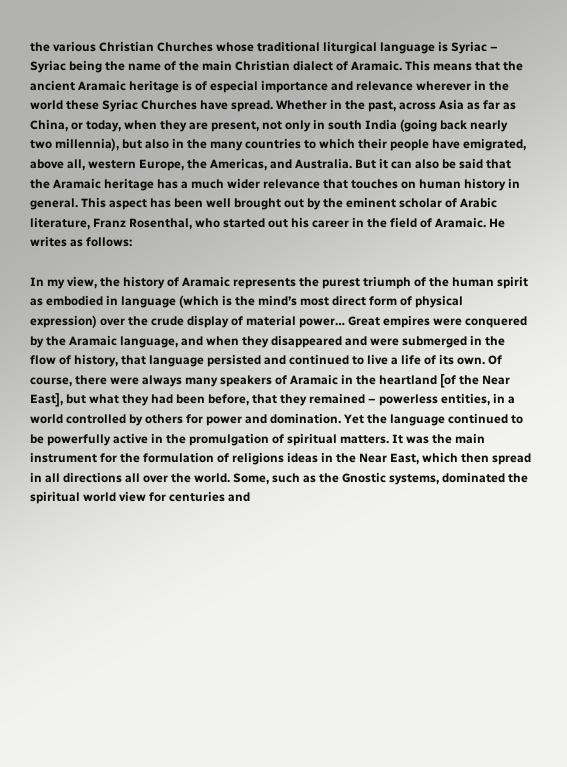the various Christian Churches whose traditional liturgical language is Syriac – Syriac being the name of the main Christian dialect of Aramaic. This means that the ancient Aramaic heritage is of especial importance and relevance wherever in the world these Syriac Churches have spread. Whether in the past, across Asia as far as China, or today, when they are present, not only in south India (going back nearly two millennia), but also in the many countries to which their people have emigrated, above all, western Europe, the Americas, and Australia. But it can also be said that the Aramaic heritage has a much wider relevance that touches on human history in general. This aspect has been well brought out by the eminent scholar of Arabic literature, Franz Rosenthal, who started out his career in the field of Aramaic. He writes as follows:

In my view, the history of Aramaic represents the purest triumph of the human spirit as embodied in language (which is the mind’s most direct form of physical expression) over the crude display of material power… Great empires were conquered by the Aramaic language, and when they disappeared and were submerged in the flow of history, that language persisted and continued to live a life of its own. Of course, there were always many speakers of Aramaic in the heartland [of the Near East], but what they had been before, that they remained – powerless entities, in a world controlled by others for power and domination. Yet the language continued to be powerfully active in the promulgation of spiritual matters. It was the main instrument for the formulation of religions ideas in the Near East, which then spread in all directions all over the world. Some, such as the Gnostic systems, dominated the spiritual world view for centuries and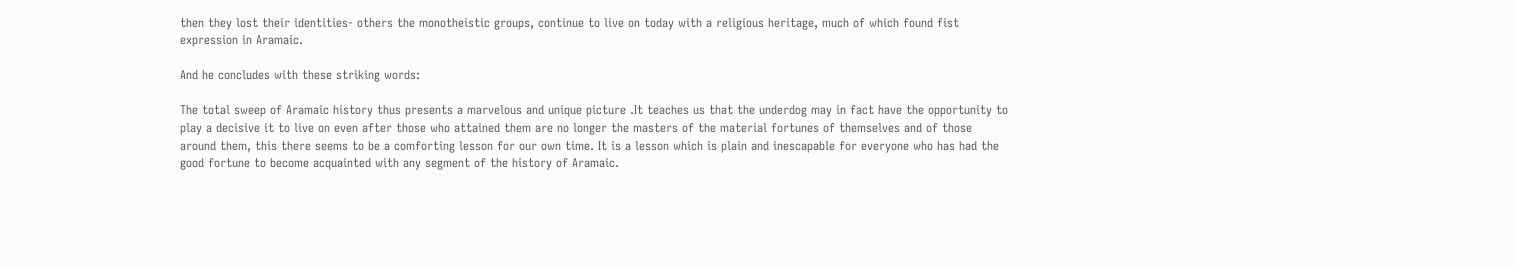then they lost their identities- others the monotheistic groups, continue to live on today with a religious heritage, much of which found fist expression in Aramaic.

And he concludes with these striking words:

The total sweep of Aramaic history thus presents a marvelous and unique picture .It teaches us that the underdog may in fact have the opportunity to play a decisive it to live on even after those who attained them are no longer the masters of the material fortunes of themselves and of those around them, this there seems to be a comforting lesson for our own time. It is a lesson which is plain and inescapable for everyone who has had the good fortune to become acquainted with any segment of the history of Aramaic.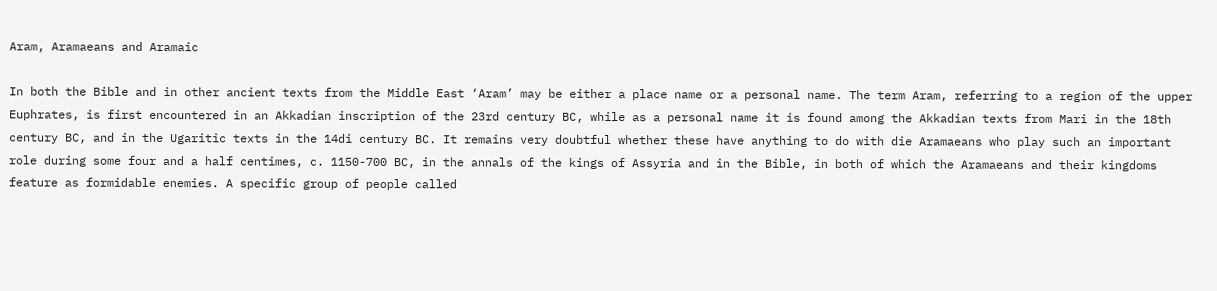Aram, Aramaeans and Aramaic

In both the Bible and in other ancient texts from the Middle East ‘Aram’ may be either a place name or a personal name. The term Aram, referring to a region of the upper Euphrates, is first encountered in an Akkadian inscription of the 23rd century BC, while as a personal name it is found among the Akkadian texts from Mari in the 18th century BC, and in the Ugaritic texts in the 14di century BC. It remains very doubtful whether these have anything to do with die Aramaeans who play such an important role during some four and a half centimes, c. 1150-700 BC, in the annals of the kings of Assyria and in the Bible, in both of which the Aramaeans and their kingdoms feature as formidable enemies. A specific group of people called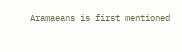Aramaeans is first mentioned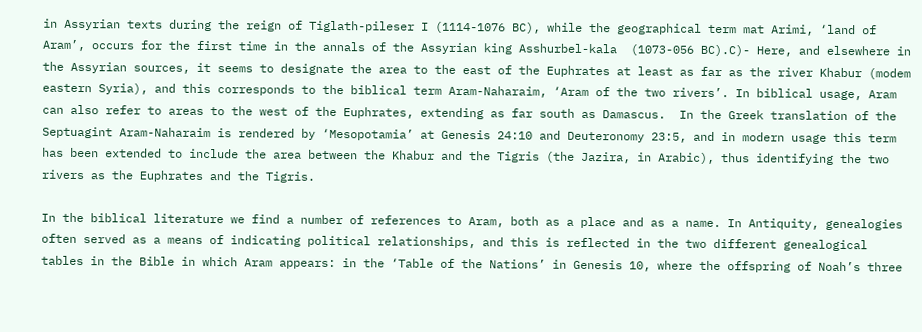in Assyrian texts during the reign of Tiglath-pileser I (1114-1076 BC), while the geographical term mat Arimi, ‘land of Aram’, occurs for the first time in the annals of the Assyrian king Asshurbel-kala  (1073-056 BC).C)- Here, and elsewhere in the Assyrian sources, it seems to designate the area to the east of the Euphrates at least as far as the river Khabur (modem eastern Syria), and this corresponds to the biblical term Aram-Naharaim, ‘Aram of the two rivers’. In biblical usage, Aram can also refer to areas to the west of the Euphrates, extending as far south as Damascus.  In the Greek translation of the Septuagint Aram-Naharaim is rendered by ‘Mesopotamia’ at Genesis 24:10 and Deuteronomy 23:5, and in modern usage this term has been extended to include the area between the Khabur and the Tigris (the Jazira, in Arabic), thus identifying the two rivers as the Euphrates and the Tigris.

In the biblical literature we find a number of references to Aram, both as a place and as a name. In Antiquity, genealogies often served as a means of indicating political relationships, and this is reflected in the two different genealogical tables in the Bible in which Aram appears: in the ‘Table of the Nations’ in Genesis 10, where the offspring of Noah’s three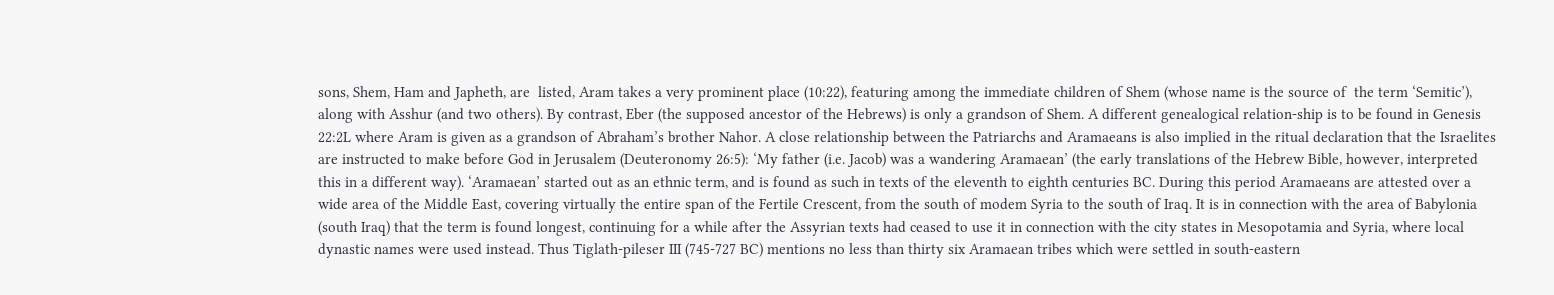sons, Shem, Ham and Japheth, are  listed, Aram takes a very prominent place (10:22), featuring among the immediate children of Shem (whose name is the source of  the term ‘Semitic’), along with Asshur (and two others). By contrast, Eber (the supposed ancestor of the Hebrews) is only a grandson of Shem. A different genealogical relation-ship is to be found in Genesis 22:2L where Aram is given as a grandson of Abraham’s brother Nahor. A close relationship between the Patriarchs and Aramaeans is also implied in the ritual declaration that the Israelites are instructed to make before God in Jerusalem (Deuteronomy 26:5): ‘My father (i.e. Jacob) was a wandering Aramaean’ (the early translations of the Hebrew Bible, however, interpreted this in a different way). ‘Aramaean’ started out as an ethnic term, and is found as such in texts of the eleventh to eighth centuries BC. During this period Aramaeans are attested over a wide area of the Middle East, covering virtually the entire span of the Fertile Crescent, from the south of modem Syria to the south of Iraq. It is in connection with the area of Babylonia (south Iraq) that the term is found longest, continuing for a while after the Assyrian texts had ceased to use it in connection with the city states in Mesopotamia and Syria, where local dynastic names were used instead. Thus Tiglath-pileser III (745-727 BC) mentions no less than thirty six Aramaean tribes which were settled in south-eastern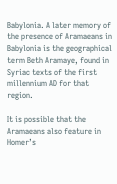Babylonia. A later memory of the presence of Aramaeans in Babylonia is the geographical term Beth Aramaye, found in Syriac texts of the first millennium AD for that region.

It is possible that the Aramaeans also feature in Homer’s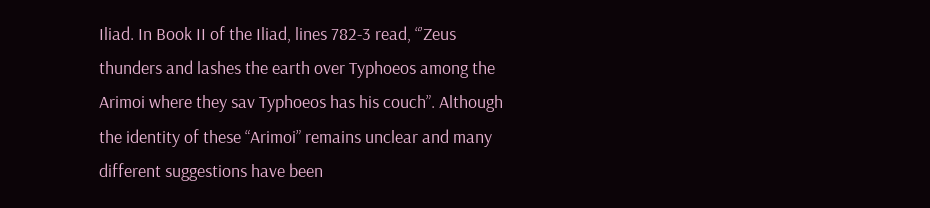Iliad. In Book II of the Iliad, lines 782-3 read, “’Zeus thunders and lashes the earth over Typhoeos among the Arimoi where they sav Typhoeos has his couch”. Although the identity of these “Arimoi” remains unclear and many different suggestions have been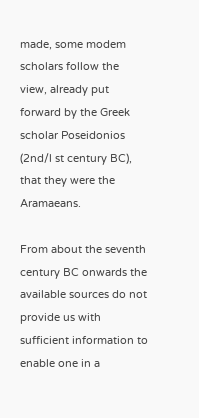made, some modem scholars follow the view, already put forward by the Greek scholar Poseidonios (2nd/l st century BC), that they were the Aramaeans.

From about the seventh century BC onwards the available sources do not provide us with sufficient information to enable one in a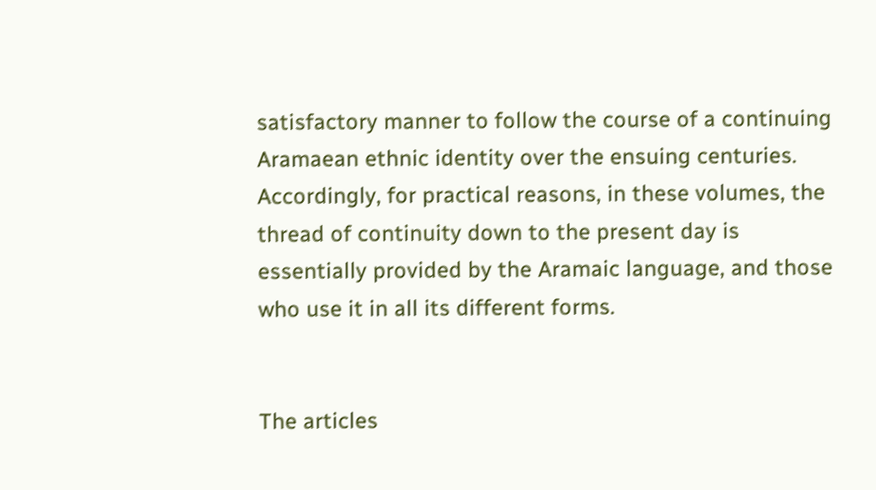satisfactory manner to follow the course of a continuing Aramaean ethnic identity over the ensuing centuries. Accordingly, for practical reasons, in these volumes, the thread of continuity down to the present day is essentially provided by the Aramaic language, and those who use it in all its different forms.


The articles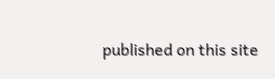published on this site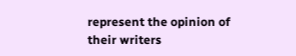represent the opinion of their writers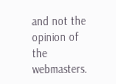and not the opinion of the webmasters.